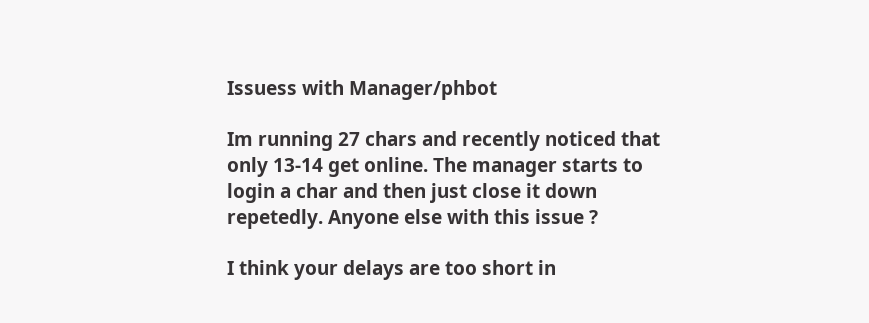Issuess with Manager/phbot

Im running 27 chars and recently noticed that only 13-14 get online. The manager starts to login a char and then just close it down repetedly. Anyone else with this issue ?

I think your delays are too short in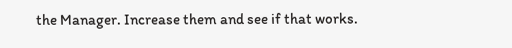the Manager. Increase them and see if that works.